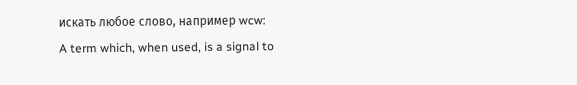искать любое слово, например wcw:
A term which, when used, is a signal to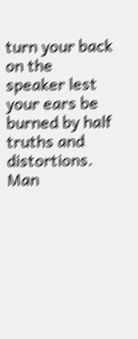turn your back on the speaker lest your ears be burned by half truths and distortions.
Man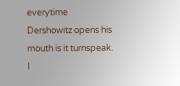everytime Dershowitz opens his mouth is it turnspeak. I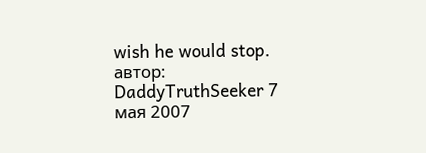wish he would stop.
автор: DaddyTruthSeeker 7 мая 2007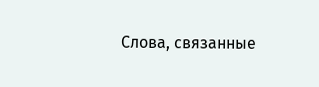Слова, связанные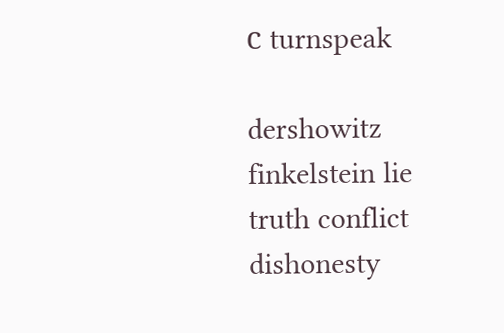с turnspeak

dershowitz finkelstein lie truth conflict dishonesty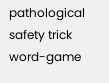pathological safety trick word-game